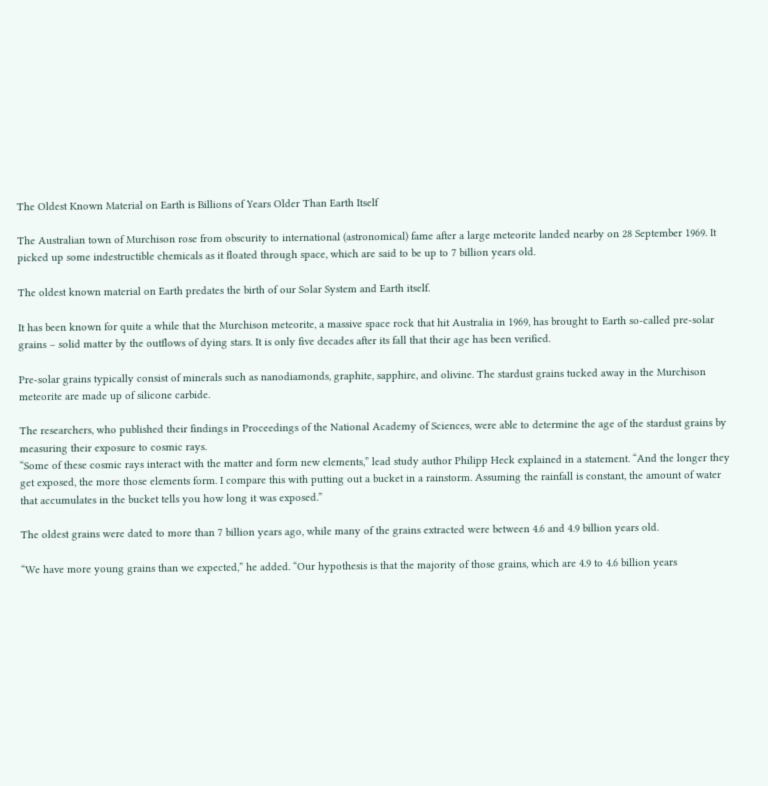The Oldest Known Material on Earth is Billions of Years Older Than Earth Itself

The Australian town of Murchison rose from obscurity to international (astronomical) fame after a large meteorite landed nearby on 28 September 1969. It picked up some indestructible chemicals as it floated through space, which are said to be up to 7 billion years old.

The oldest known material on Earth predates the birth of our Solar System and Earth itself.

It has been known for quite a while that the Murchison meteorite, a massive space rock that hit Australia in 1969, has brought to Earth so-called pre-solar grains – solid matter by the outflows of dying stars. It is only five decades after its fall that their age has been verified.

Pre-solar grains typically consist of minerals such as nanodiamonds, graphite, sapphire, and olivine. The stardust grains tucked away in the Murchison meteorite are made up of silicone carbide.

The researchers, who published their findings in Proceedings of the National Academy of Sciences, were able to determine the age of the stardust grains by measuring their exposure to cosmic rays.
“Some of these cosmic rays interact with the matter and form new elements,” lead study author Philipp Heck explained in a statement. “And the longer they get exposed, the more those elements form. I compare this with putting out a bucket in a rainstorm. Assuming the rainfall is constant, the amount of water that accumulates in the bucket tells you how long it was exposed.”

The oldest grains were dated to more than 7 billion years ago, while many of the grains extracted were between 4.6 and 4.9 billion years old.

“We have more young grains than we expected,” he added. “Our hypothesis is that the majority of those grains, which are 4.9 to 4.6 billion years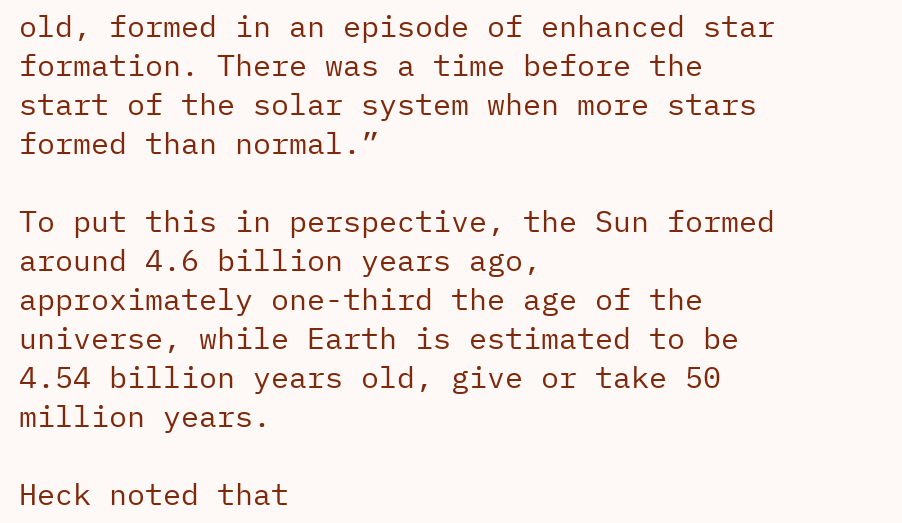old, formed in an episode of enhanced star formation. There was a time before the start of the solar system when more stars formed than normal.”

To put this in perspective, the Sun formed around 4.6 billion years ago, approximately one-third the age of the universe, while Earth is estimated to be 4.54 billion years old, give or take 50 million years.

Heck noted that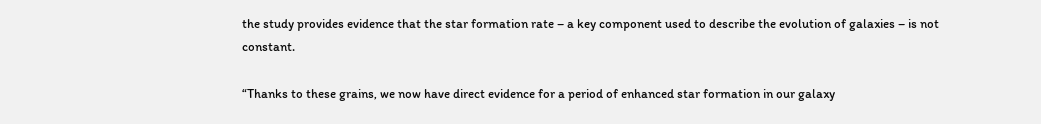the study provides evidence that the star formation rate – a key component used to describe the evolution of galaxies – is not constant.

“Thanks to these grains, we now have direct evidence for a period of enhanced star formation in our galaxy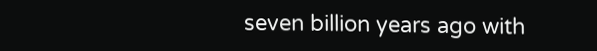seven billion years ago with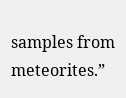samples from meteorites.”